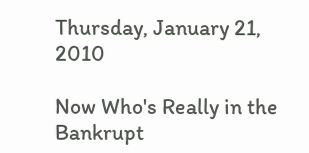Thursday, January 21, 2010

Now Who's Really in the Bankrupt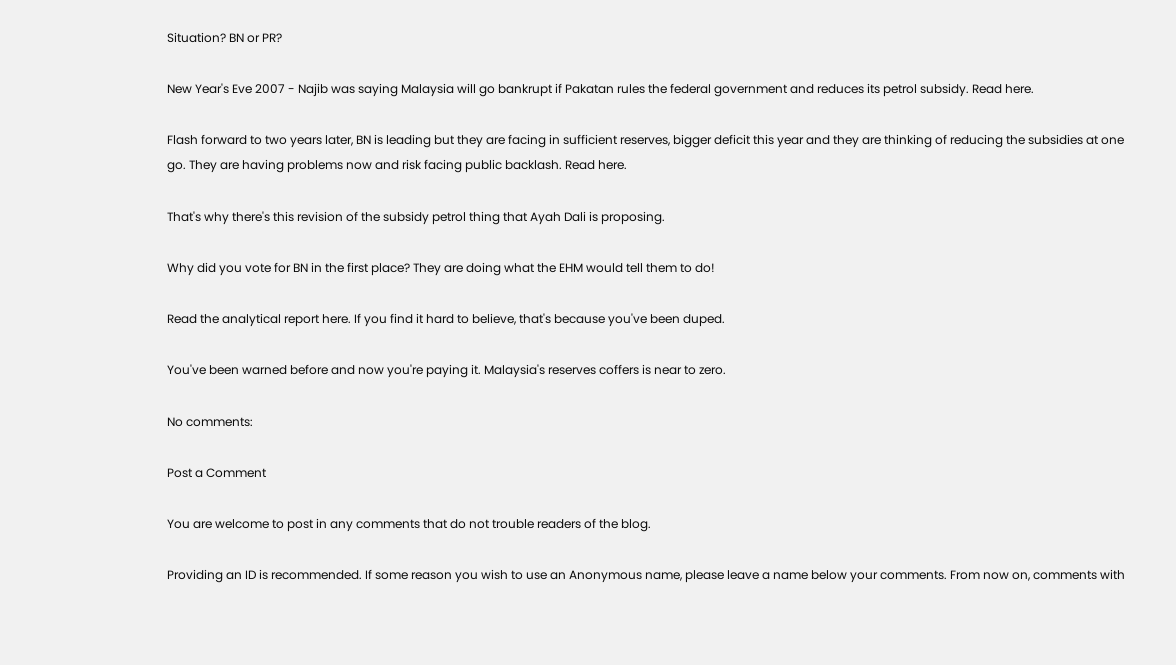Situation? BN or PR?

New Year's Eve 2007 - Najib was saying Malaysia will go bankrupt if Pakatan rules the federal government and reduces its petrol subsidy. Read here.

Flash forward to two years later, BN is leading but they are facing in sufficient reserves, bigger deficit this year and they are thinking of reducing the subsidies at one go. They are having problems now and risk facing public backlash. Read here.

That's why there's this revision of the subsidy petrol thing that Ayah Dali is proposing.

Why did you vote for BN in the first place? They are doing what the EHM would tell them to do!

Read the analytical report here. If you find it hard to believe, that's because you've been duped.

You've been warned before and now you're paying it. Malaysia's reserves coffers is near to zero.

No comments:

Post a Comment

You are welcome to post in any comments that do not trouble readers of the blog.

Providing an ID is recommended. If some reason you wish to use an Anonymous name, please leave a name below your comments. From now on, comments with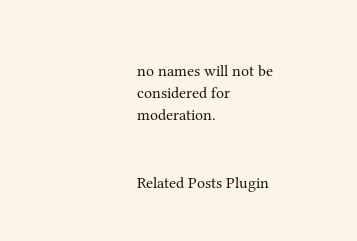no names will not be considered for moderation.


Related Posts Plugin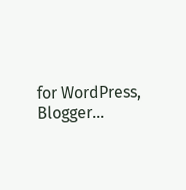for WordPress, Blogger...